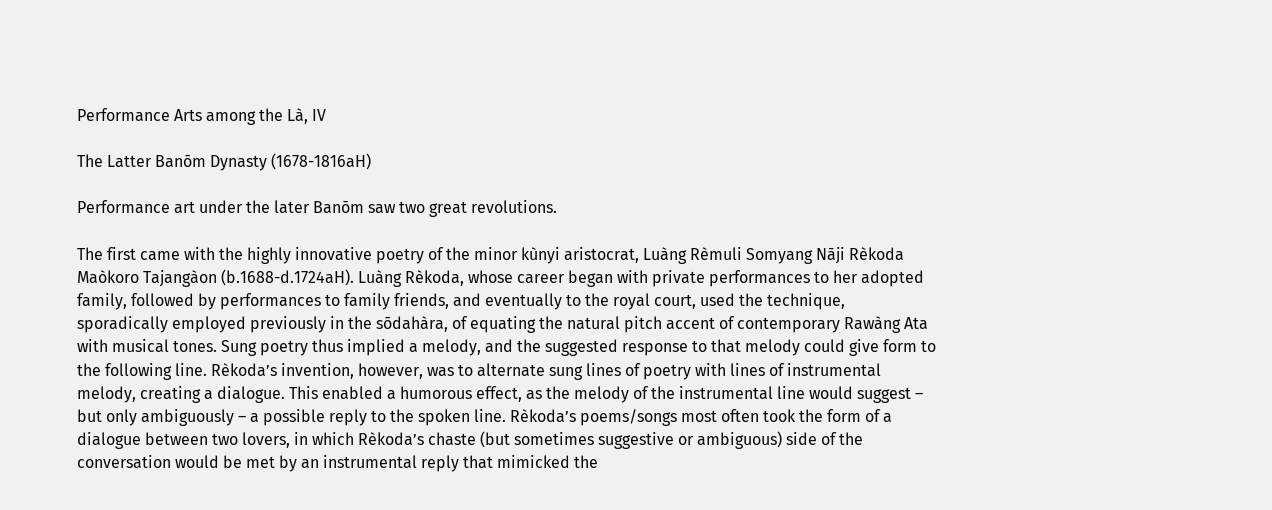Performance Arts among the Là, IV

The Latter Banōm Dynasty (1678-1816aH)

Performance art under the later Banōm saw two great revolutions.

The first came with the highly innovative poetry of the minor kùnyi aristocrat, Luàng Rèmuli Somyang Nāji Rèkoda Maòkoro Tajangàon (b.1688-d.1724aH). Luàng Rèkoda, whose career began with private performances to her adopted family, followed by performances to family friends, and eventually to the royal court, used the technique, sporadically employed previously in the sōdahàra, of equating the natural pitch accent of contemporary Rawàng Ata with musical tones. Sung poetry thus implied a melody, and the suggested response to that melody could give form to the following line. Rèkoda’s invention, however, was to alternate sung lines of poetry with lines of instrumental melody, creating a dialogue. This enabled a humorous effect, as the melody of the instrumental line would suggest – but only ambiguously – a possible reply to the spoken line. Rèkoda’s poems/songs most often took the form of a dialogue between two lovers, in which Rèkoda’s chaste (but sometimes suggestive or ambiguous) side of the conversation would be met by an instrumental reply that mimicked the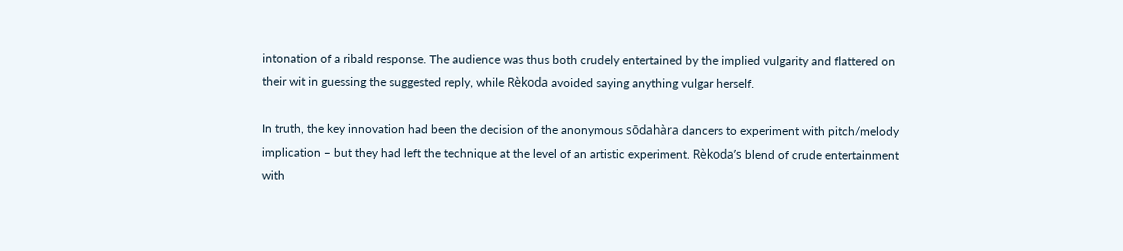intonation of a ribald response. The audience was thus both crudely entertained by the implied vulgarity and flattered on their wit in guessing the suggested reply, while Rèkoda avoided saying anything vulgar herself.

In truth, the key innovation had been the decision of the anonymous sōdahàra dancers to experiment with pitch/melody implication – but they had left the technique at the level of an artistic experiment. Rèkoda’s blend of crude entertainment with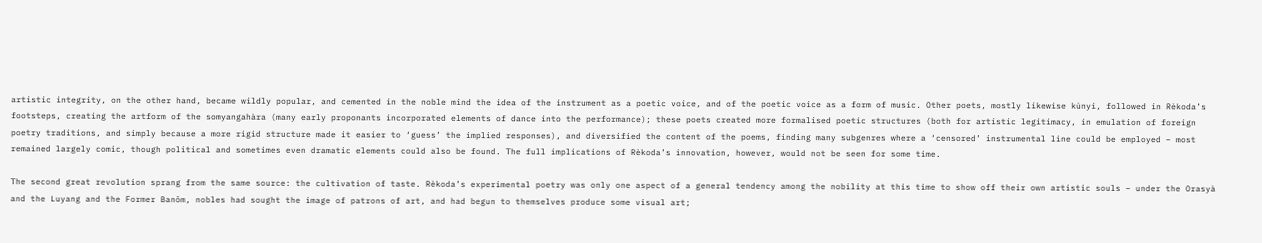artistic integrity, on the other hand, became wildly popular, and cemented in the noble mind the idea of the instrument as a poetic voice, and of the poetic voice as a form of music. Other poets, mostly likewise kùnyi, followed in Rèkoda’s footsteps, creating the artform of the somyangahàra (many early proponants incorporated elements of dance into the performance); these poets created more formalised poetic structures (both for artistic legitimacy, in emulation of foreign poetry traditions, and simply because a more rigid structure made it easier to ‘guess’ the implied responses), and diversified the content of the poems, finding many subgenres where a ‘censored’ instrumental line could be employed – most remained largely comic, though political and sometimes even dramatic elements could also be found. The full implications of Rèkoda’s innovation, however, would not be seen for some time.

The second great revolution sprang from the same source: the cultivation of taste. Rèkoda’s experimental poetry was only one aspect of a general tendency among the nobility at this time to show off their own artistic souls – under the Orasyà and the Luyang and the Former Banōm, nobles had sought the image of patrons of art, and had begun to themselves produce some visual art;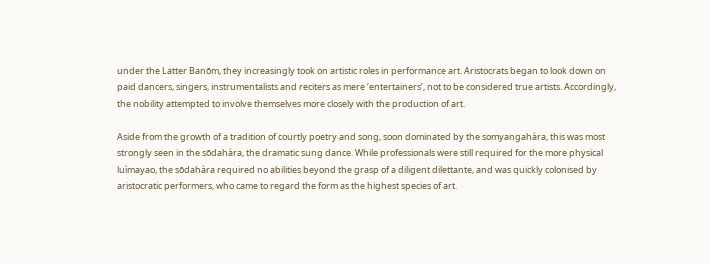under the Latter Banōm, they increasingly took on artistic roles in performance art. Aristocrats began to look down on paid dancers, singers, instrumentalists and reciters as mere ‘entertainers’, not to be considered true artists. Accordingly, the nobility attempted to involve themselves more closely with the production of art.

Aside from the growth of a tradition of courtly poetry and song, soon dominated by the somyangahàra, this was most strongly seen in the sōdahàra, the dramatic sung dance. While professionals were still required for the more physical luìmayao, the sōdahàra required no abilities beyond the grasp of a diligent dilettante, and was quickly colonised by aristocratic performers, who came to regard the form as the highest species of art.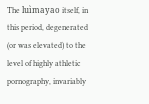The luìmayao itself, in this period, degenerated (or was elevated) to the level of highly athletic pornography, invariably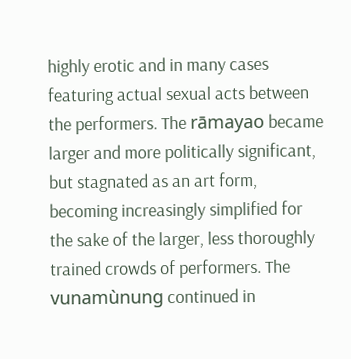highly erotic and in many cases featuring actual sexual acts between the performers. The rāmayao became larger and more politically significant, but stagnated as an art form, becoming increasingly simplified for the sake of the larger, less thoroughly trained crowds of performers. The vunamùnung continued in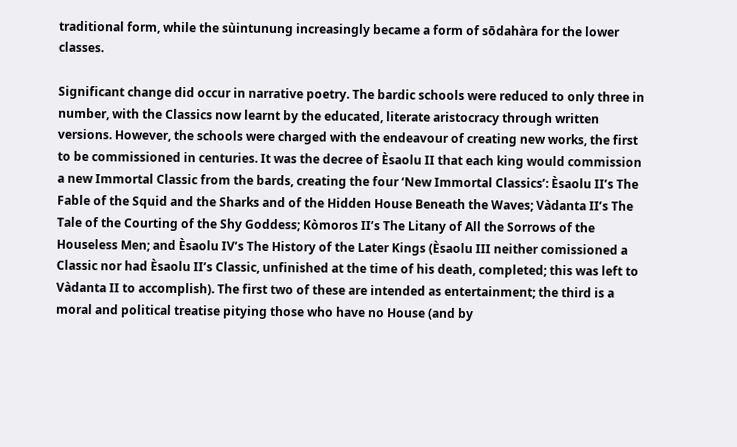traditional form, while the sùintunung increasingly became a form of sōdahàra for the lower classes.

Significant change did occur in narrative poetry. The bardic schools were reduced to only three in number, with the Classics now learnt by the educated, literate aristocracy through written versions. However, the schools were charged with the endeavour of creating new works, the first to be commissioned in centuries. It was the decree of Èsaolu II that each king would commission a new Immortal Classic from the bards, creating the four ‘New Immortal Classics’: Èsaolu II’s The Fable of the Squid and the Sharks and of the Hidden House Beneath the Waves; Vàdanta II’s The Tale of the Courting of the Shy Goddess; Kòmoros II’s The Litany of All the Sorrows of the Houseless Men; and Èsaolu IV’s The History of the Later Kings (Èsaolu III neither comissioned a Classic nor had Èsaolu II’s Classic, unfinished at the time of his death, completed; this was left to Vàdanta II to accomplish). The first two of these are intended as entertainment; the third is a moral and political treatise pitying those who have no House (and by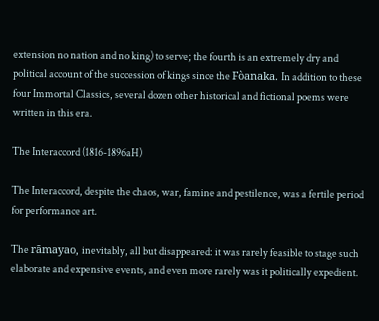extension no nation and no king) to serve; the fourth is an extremely dry and political account of the succession of kings since the Fòanaka. In addition to these four Immortal Classics, several dozen other historical and fictional poems were written in this era.

The Interaccord (1816-1896aH)

The Interaccord, despite the chaos, war, famine and pestilence, was a fertile period for performance art.

The rāmayao, inevitably, all but disappeared: it was rarely feasible to stage such elaborate and expensive events, and even more rarely was it politically expedient.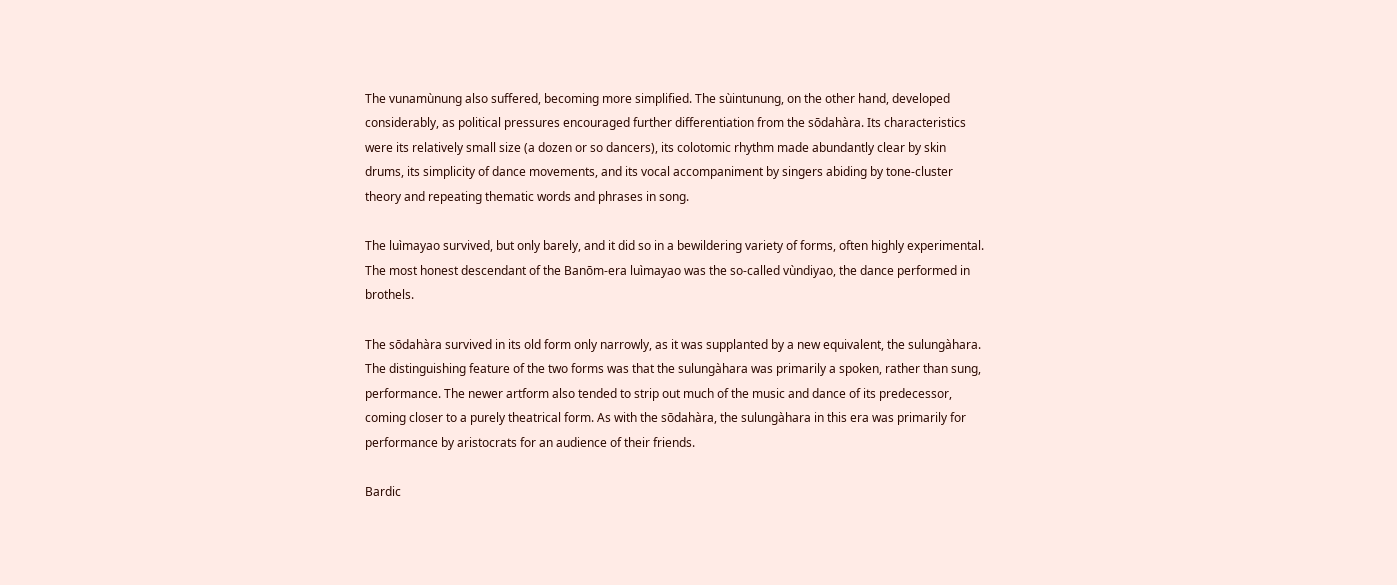The vunamùnung also suffered, becoming more simplified. The sùintunung, on the other hand, developed considerably, as political pressures encouraged further differentiation from the sōdahàra. Its characteristics were its relatively small size (a dozen or so dancers), its colotomic rhythm made abundantly clear by skin drums, its simplicity of dance movements, and its vocal accompaniment by singers abiding by tone-cluster theory and repeating thematic words and phrases in song.

The luìmayao survived, but only barely, and it did so in a bewildering variety of forms, often highly experimental. The most honest descendant of the Banōm-era luìmayao was the so-called vùndiyao, the dance performed in brothels.

The sōdahàra survived in its old form only narrowly, as it was supplanted by a new equivalent, the sulungàhara. The distinguishing feature of the two forms was that the sulungàhara was primarily a spoken, rather than sung, performance. The newer artform also tended to strip out much of the music and dance of its predecessor, coming closer to a purely theatrical form. As with the sōdahàra, the sulungàhara in this era was primarily for performance by aristocrats for an audience of their friends.

Bardic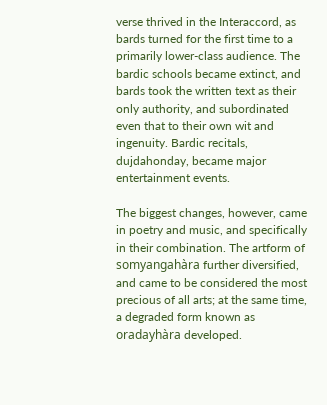verse thrived in the Interaccord, as bards turned for the first time to a primarily lower-class audience. The bardic schools became extinct, and bards took the written text as their only authority, and subordinated even that to their own wit and ingenuity. Bardic recitals, dujdahonday, became major entertainment events.

The biggest changes, however, came in poetry and music, and specifically in their combination. The artform of somyangahàra further diversified, and came to be considered the most precious of all arts; at the same time, a degraded form known as oradayhàra developed.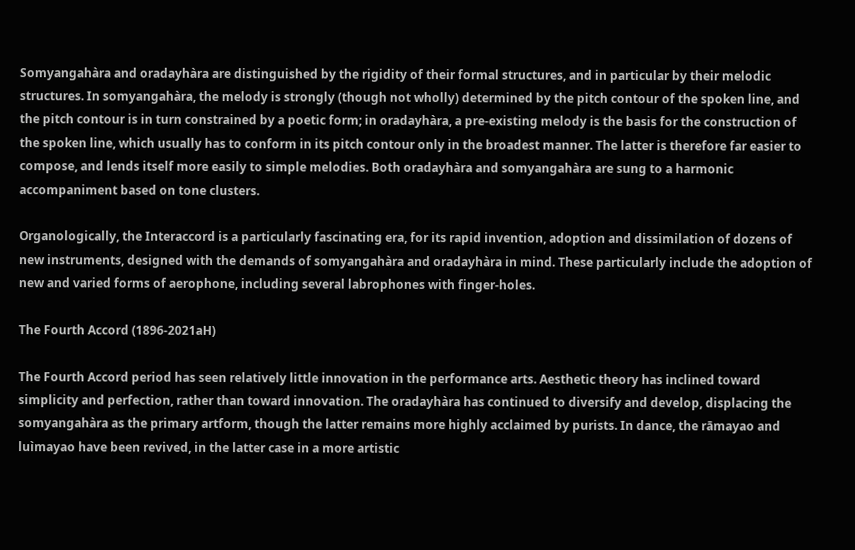Somyangahàra and oradayhàra are distinguished by the rigidity of their formal structures, and in particular by their melodic structures. In somyangahàra, the melody is strongly (though not wholly) determined by the pitch contour of the spoken line, and the pitch contour is in turn constrained by a poetic form; in oradayhàra, a pre-existing melody is the basis for the construction of the spoken line, which usually has to conform in its pitch contour only in the broadest manner. The latter is therefore far easier to compose, and lends itself more easily to simple melodies. Both oradayhàra and somyangahàra are sung to a harmonic accompaniment based on tone clusters.

Organologically, the Interaccord is a particularly fascinating era, for its rapid invention, adoption and dissimilation of dozens of new instruments, designed with the demands of somyangahàra and oradayhàra in mind. These particularly include the adoption of new and varied forms of aerophone, including several labrophones with finger-holes.

The Fourth Accord (1896-2021aH)

The Fourth Accord period has seen relatively little innovation in the performance arts. Aesthetic theory has inclined toward simplicity and perfection, rather than toward innovation. The oradayhàra has continued to diversify and develop, displacing the somyangahàra as the primary artform, though the latter remains more highly acclaimed by purists. In dance, the rāmayao and luìmayao have been revived, in the latter case in a more artistic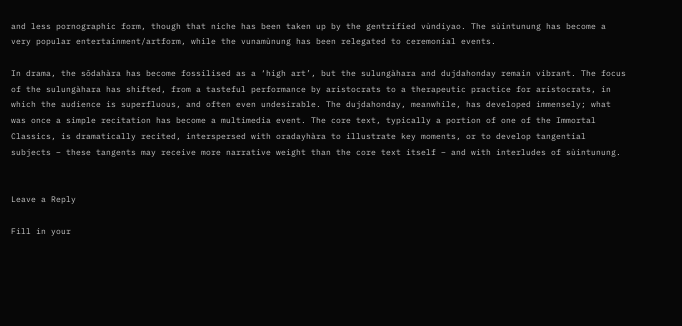and less pornographic form, though that niche has been taken up by the gentrified vùndiyao. The sùintunung has become a very popular entertainment/artform, while the vunamùnung has been relegated to ceremonial events.

In drama, the sōdahàra has become fossilised as a ‘high art’, but the sulungàhara and dujdahonday remain vibrant. The focus of the sulungàhara has shifted, from a tasteful performance by aristocrats to a therapeutic practice for aristocrats, in which the audience is superfluous, and often even undesirable. The dujdahonday, meanwhile, has developed immensely; what was once a simple recitation has become a multimedia event. The core text, typically a portion of one of the Immortal Classics, is dramatically recited, interspersed with oradayhàra to illustrate key moments, or to develop tangential subjects – these tangents may receive more narrative weight than the core text itself – and with interludes of sùintunung.


Leave a Reply

Fill in your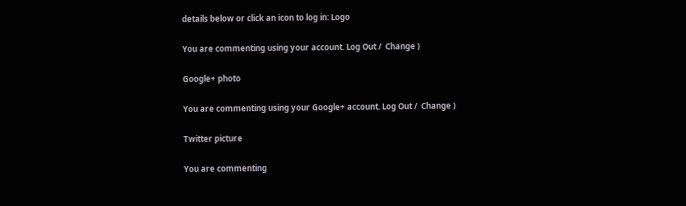details below or click an icon to log in: Logo

You are commenting using your account. Log Out /  Change )

Google+ photo

You are commenting using your Google+ account. Log Out /  Change )

Twitter picture

You are commenting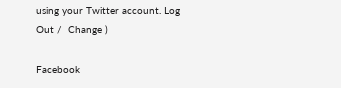using your Twitter account. Log Out /  Change )

Facebook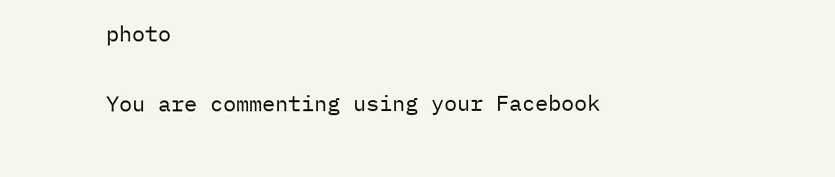photo

You are commenting using your Facebook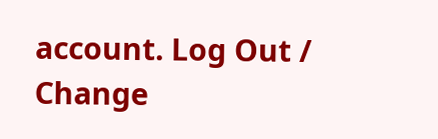account. Log Out /  Change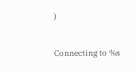)


Connecting to %s